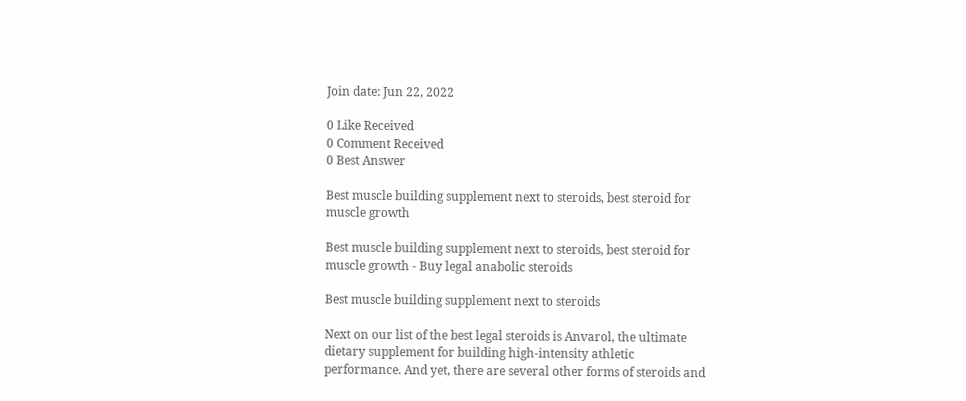Join date: Jun 22, 2022

0 Like Received
0 Comment Received
0 Best Answer

Best muscle building supplement next to steroids, best steroid for muscle growth

Best muscle building supplement next to steroids, best steroid for muscle growth - Buy legal anabolic steroids

Best muscle building supplement next to steroids

Next on our list of the best legal steroids is Anvarol, the ultimate dietary supplement for building high-intensity athletic performance. And yet, there are several other forms of steroids and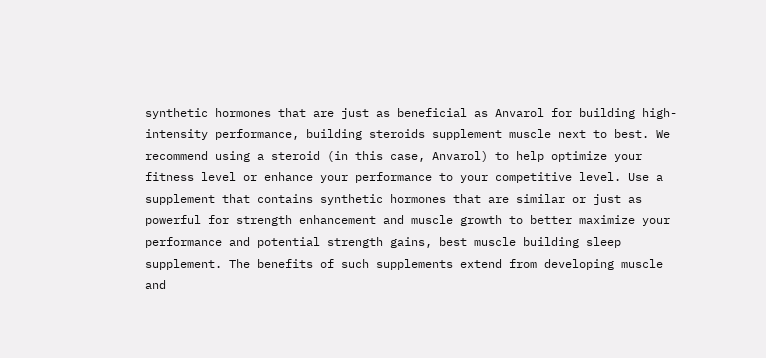synthetic hormones that are just as beneficial as Anvarol for building high-intensity performance, building steroids supplement muscle next to best. We recommend using a steroid (in this case, Anvarol) to help optimize your fitness level or enhance your performance to your competitive level. Use a supplement that contains synthetic hormones that are similar or just as powerful for strength enhancement and muscle growth to better maximize your performance and potential strength gains, best muscle building sleep supplement. The benefits of such supplements extend from developing muscle and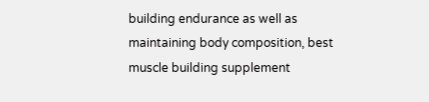building endurance as well as maintaining body composition, best muscle building supplement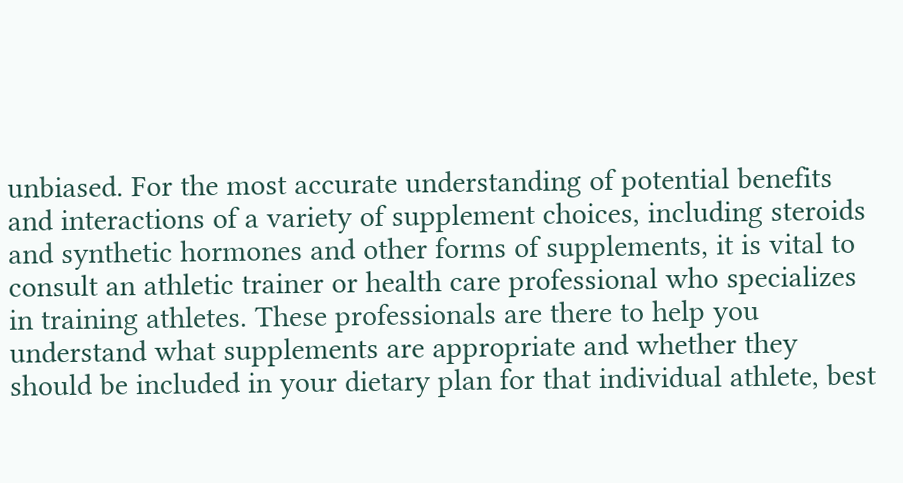unbiased. For the most accurate understanding of potential benefits and interactions of a variety of supplement choices, including steroids and synthetic hormones and other forms of supplements, it is vital to consult an athletic trainer or health care professional who specializes in training athletes. These professionals are there to help you understand what supplements are appropriate and whether they should be included in your dietary plan for that individual athlete, best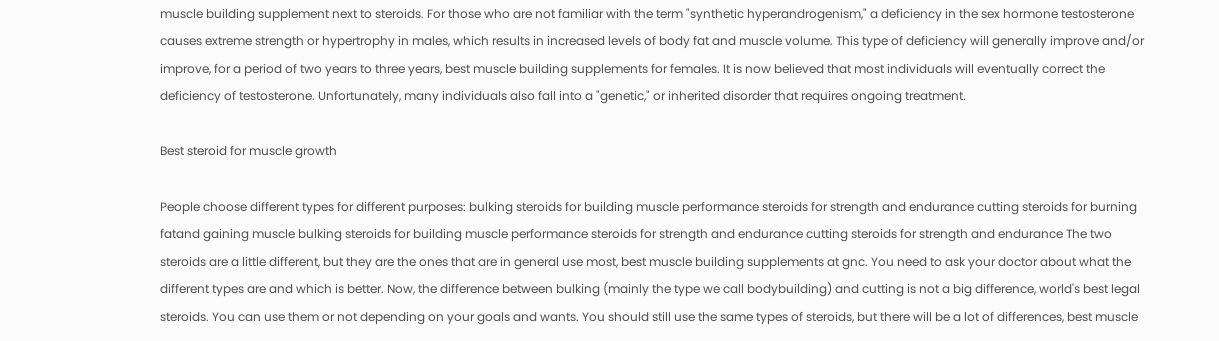muscle building supplement next to steroids. For those who are not familiar with the term "synthetic hyperandrogenism," a deficiency in the sex hormone testosterone causes extreme strength or hypertrophy in males, which results in increased levels of body fat and muscle volume. This type of deficiency will generally improve and/or improve, for a period of two years to three years, best muscle building supplements for females. It is now believed that most individuals will eventually correct the deficiency of testosterone. Unfortunately, many individuals also fall into a "genetic," or inherited disorder that requires ongoing treatment.

Best steroid for muscle growth

People choose different types for different purposes: bulking steroids for building muscle performance steroids for strength and endurance cutting steroids for burning fatand gaining muscle bulking steroids for building muscle performance steroids for strength and endurance cutting steroids for strength and endurance The two steroids are a little different, but they are the ones that are in general use most, best muscle building supplements at gnc. You need to ask your doctor about what the different types are and which is better. Now, the difference between bulking (mainly the type we call bodybuilding) and cutting is not a big difference, world's best legal steroids. You can use them or not depending on your goals and wants. You should still use the same types of steroids, but there will be a lot of differences, best muscle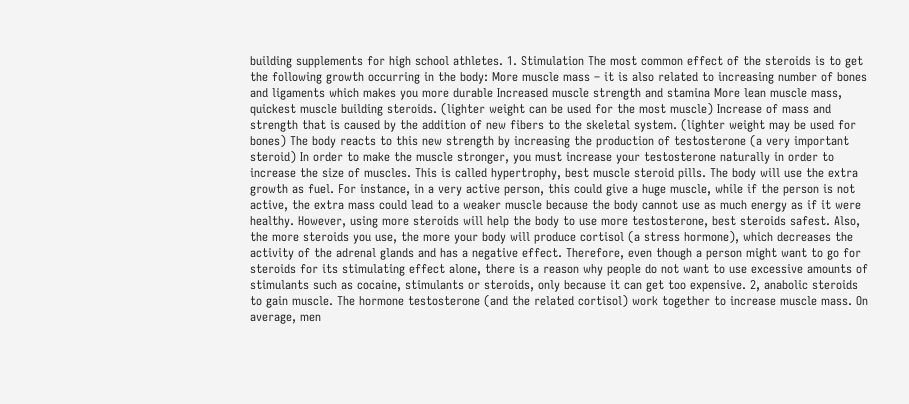building supplements for high school athletes. 1. Stimulation The most common effect of the steroids is to get the following growth occurring in the body: More muscle mass – it is also related to increasing number of bones and ligaments which makes you more durable Increased muscle strength and stamina More lean muscle mass, quickest muscle building steroids. (lighter weight can be used for the most muscle) Increase of mass and strength that is caused by the addition of new fibers to the skeletal system. (lighter weight may be used for bones) The body reacts to this new strength by increasing the production of testosterone (a very important steroid) In order to make the muscle stronger, you must increase your testosterone naturally in order to increase the size of muscles. This is called hypertrophy, best muscle steroid pills. The body will use the extra growth as fuel. For instance, in a very active person, this could give a huge muscle, while if the person is not active, the extra mass could lead to a weaker muscle because the body cannot use as much energy as if it were healthy. However, using more steroids will help the body to use more testosterone, best steroids safest. Also, the more steroids you use, the more your body will produce cortisol (a stress hormone), which decreases the activity of the adrenal glands and has a negative effect. Therefore, even though a person might want to go for steroids for its stimulating effect alone, there is a reason why people do not want to use excessive amounts of stimulants such as cocaine, stimulants or steroids, only because it can get too expensive. 2, anabolic steroids to gain muscle. The hormone testosterone (and the related cortisol) work together to increase muscle mass. On average, men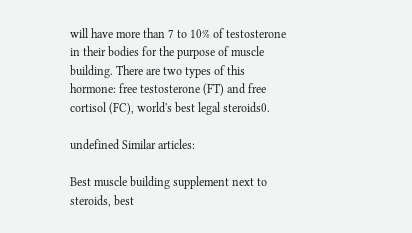will have more than 7 to 10% of testosterone in their bodies for the purpose of muscle building. There are two types of this hormone: free testosterone (FT) and free cortisol (FC), world's best legal steroids0.

undefined Similar articles:

Best muscle building supplement next to steroids, best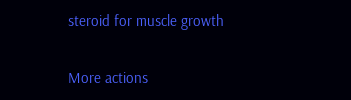steroid for muscle growth

More actions